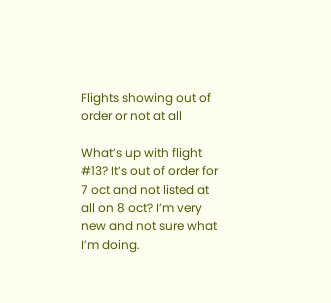Flights showing out of order or not at all

What’s up with flight #13? It’s out of order for 7 oct and not listed at all on 8 oct? I’m very new and not sure what I’m doing.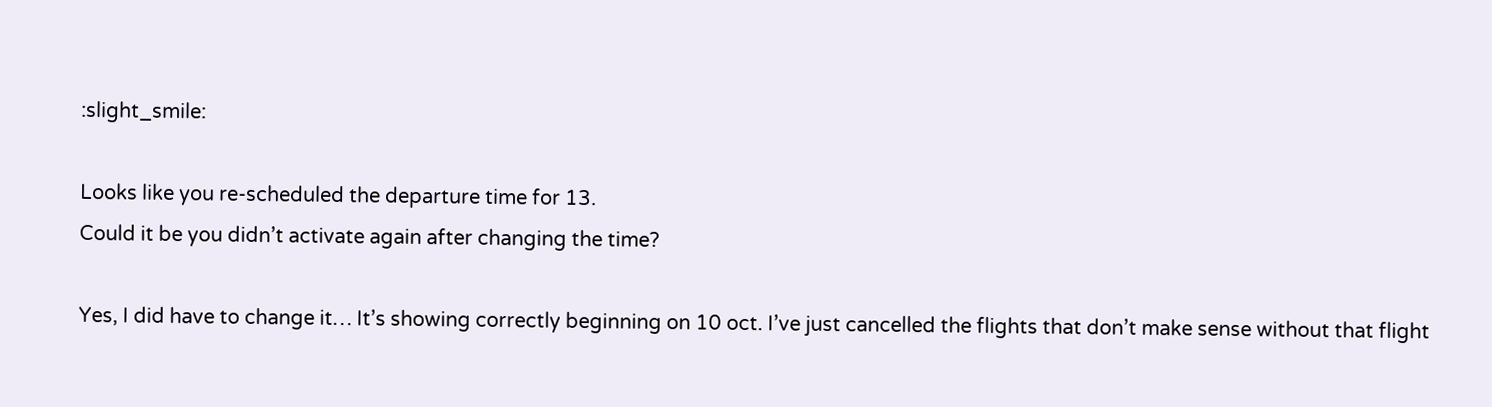:slight_smile:

Looks like you re-scheduled the departure time for 13.
Could it be you didn’t activate again after changing the time?

Yes, I did have to change it… It’s showing correctly beginning on 10 oct. I’ve just cancelled the flights that don’t make sense without that flight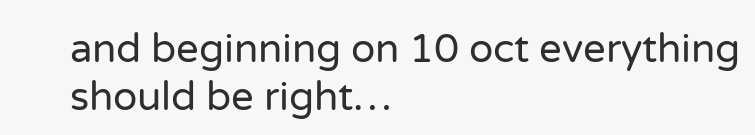and beginning on 10 oct everything should be right…